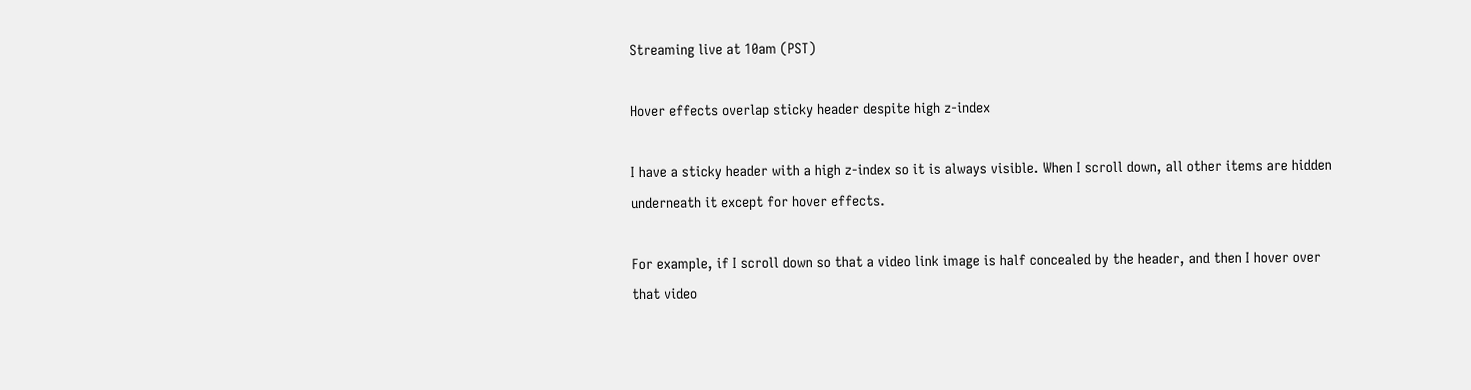Streaming live at 10am (PST)

Hover effects overlap sticky header despite high z-index

I have a sticky header with a high z-index so it is always visible. When I scroll down, all other items are hidden underneath it except for hover effects.

For example, if I scroll down so that a video link image is half concealed by the header, and then I hover over that video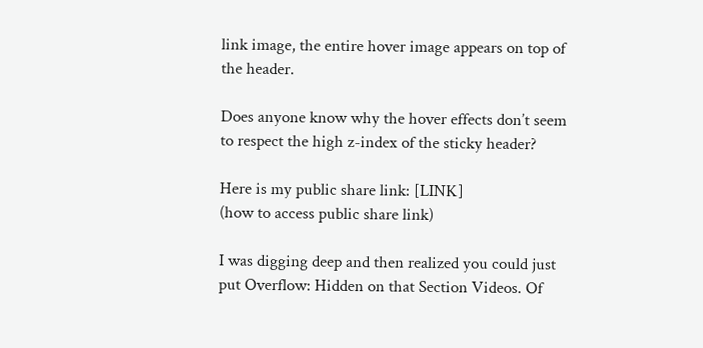link image, the entire hover image appears on top of the header.

Does anyone know why the hover effects don’t seem to respect the high z-index of the sticky header?

Here is my public share link: [LINK]
(how to access public share link)

I was digging deep and then realized you could just put Overflow: Hidden on that Section Videos. Of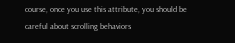course, once you use this attribute, you should be careful about scrolling behaviors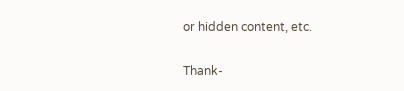or hidden content, etc.

Thank-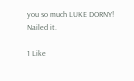you so much LUKE DORNY! Nailed it.

1 Like